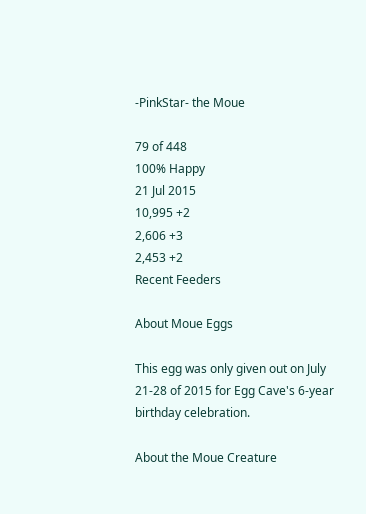-PinkStar- the Moue

79 of 448
100% Happy
21 Jul 2015
10,995 +2
2,606 +3
2,453 +2
Recent Feeders

About Moue Eggs

This egg was only given out on July 21-28 of 2015 for Egg Cave's 6-year birthday celebration.

About the Moue Creature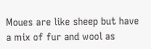Moues are like sheep but have a mix of fur and wool as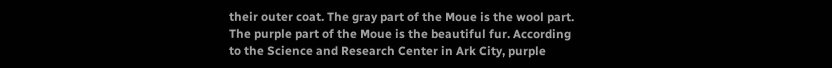their outer coat. The gray part of the Moue is the wool part. The purple part of the Moue is the beautiful fur. According to the Science and Research Center in Ark City, purple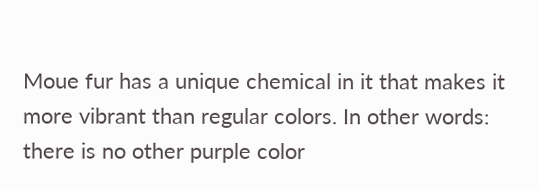Moue fur has a unique chemical in it that makes it more vibrant than regular colors. In other words: there is no other purple color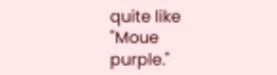quite like "Moue purple."